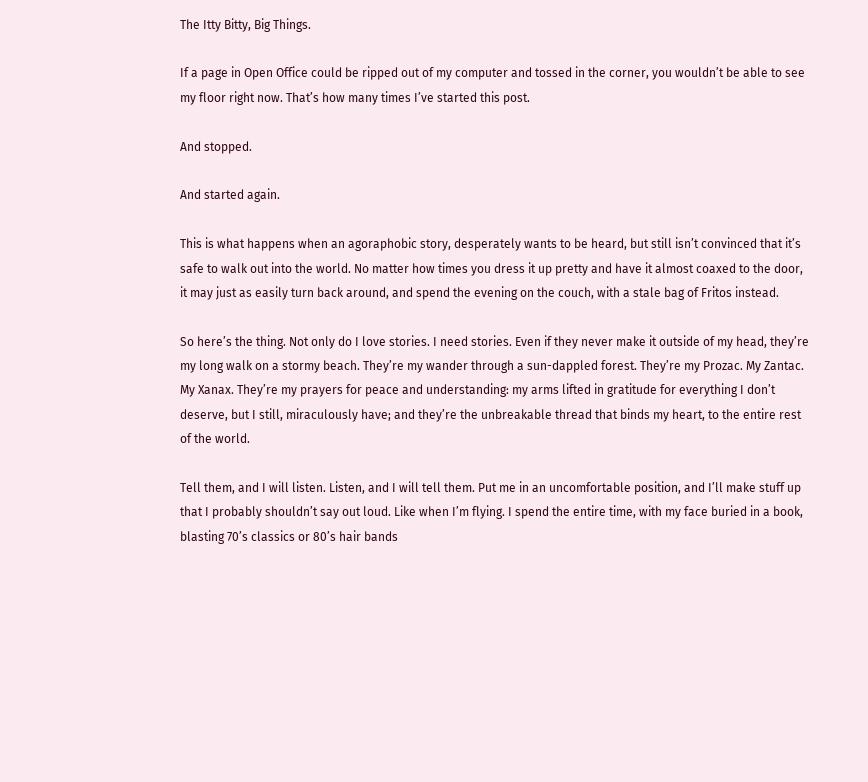The Itty Bitty, Big Things.

If a page in Open Office could be ripped out of my computer and tossed in the corner, you wouldn’t be able to see my floor right now. That’s how many times I’ve started this post.

And stopped.

And started again.

This is what happens when an agoraphobic story, desperately wants to be heard, but still isn’t convinced that it’s safe to walk out into the world. No matter how times you dress it up pretty and have it almost coaxed to the door, it may just as easily turn back around, and spend the evening on the couch, with a stale bag of Fritos instead.

So here’s the thing. Not only do I love stories. I need stories. Even if they never make it outside of my head, they’re my long walk on a stormy beach. They’re my wander through a sun-dappled forest. They’re my Prozac. My Zantac. My Xanax. They’re my prayers for peace and understanding: my arms lifted in gratitude for everything I don’t deserve, but I still, miraculously have; and they’re the unbreakable thread that binds my heart, to the entire rest of the world.

Tell them, and I will listen. Listen, and I will tell them. Put me in an uncomfortable position, and I’ll make stuff up that I probably shouldn’t say out loud. Like when I’m flying. I spend the entire time, with my face buried in a book, blasting 70’s classics or 80’s hair bands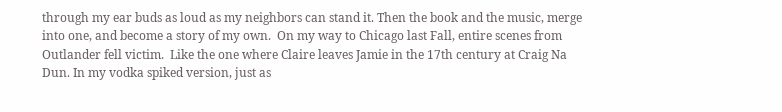through my ear buds as loud as my neighbors can stand it. Then the book and the music, merge into one, and become a story of my own.  On my way to Chicago last Fall, entire scenes from Outlander fell victim.  Like the one where Claire leaves Jamie in the 17th century at Craig Na Dun. In my vodka spiked version, just as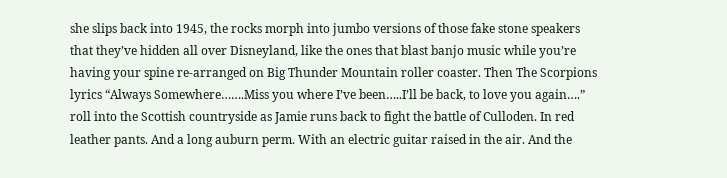she slips back into 1945, the rocks morph into jumbo versions of those fake stone speakers that they’ve hidden all over Disneyland, like the ones that blast banjo music while you’re having your spine re-arranged on Big Thunder Mountain roller coaster. Then The Scorpions lyrics “Always Somewhere…….Miss you where I’ve been…..I’ll be back, to love you again….” roll into the Scottish countryside as Jamie runs back to fight the battle of Culloden. In red leather pants. And a long auburn perm. With an electric guitar raised in the air. And the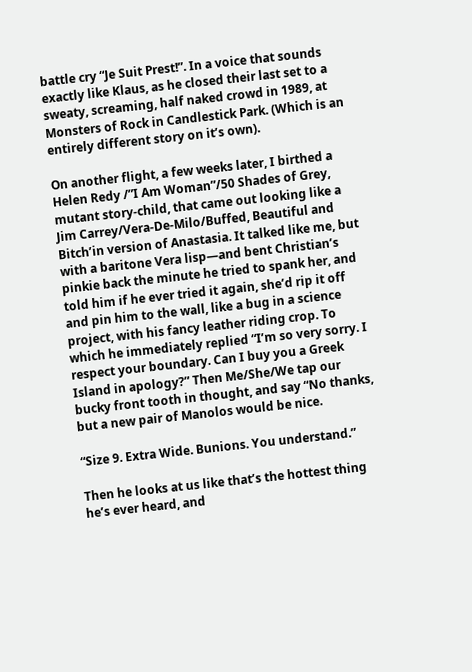battle cry “Je Suit Prest!”. In a voice that sounds exactly like Klaus, as he closed their last set to a sweaty, screaming, half naked crowd in 1989, at Monsters of Rock in Candlestick Park. (Which is an entirely different story on it’s own).

On another flight, a few weeks later, I birthed a Helen Redy /”I Am Woman”/50 Shades of Grey, mutant story-child, that came out looking like a Jim Carrey/Vera-De-Milo/Buffed, Beautiful and Bitch’in version of Anastasia. It talked like me, but with a baritone Vera lisp—and bent Christian’s pinkie back the minute he tried to spank her, and told him if he ever tried it again, she’d rip it off and pin him to the wall, like a bug in a science project, with his fancy leather riding crop. To which he immediately replied “I’m so very sorry. I respect your boundary. Can I buy you a Greek Island in apology?” Then Me/She/We tap our bucky front tooth in thought, and say “No thanks, but a new pair of Manolos would be nice.

“Size 9. Extra Wide. Bunions. You understand.”

Then he looks at us like that’s the hottest thing he’s ever heard, and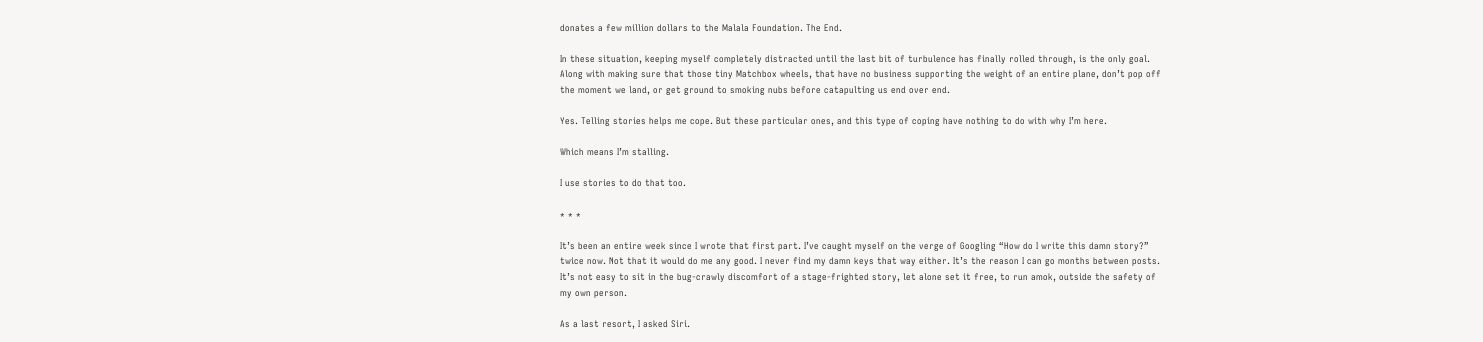donates a few million dollars to the Malala Foundation. The End.

In these situation, keeping myself completely distracted until the last bit of turbulence has finally rolled through, is the only goal. Along with making sure that those tiny Matchbox wheels, that have no business supporting the weight of an entire plane, don’t pop off the moment we land, or get ground to smoking nubs before catapulting us end over end.

Yes. Telling stories helps me cope. But these particular ones, and this type of coping have nothing to do with why I’m here.

Which means I’m stalling.

I use stories to do that too.

* * *

It’s been an entire week since I wrote that first part. I’ve caught myself on the verge of Googling “How do I write this damn story?” twice now. Not that it would do me any good. I never find my damn keys that way either. It’s the reason I can go months between posts. It’s not easy to sit in the bug-crawly discomfort of a stage-frighted story, let alone set it free, to run amok, outside the safety of my own person.

As a last resort, I asked Siri.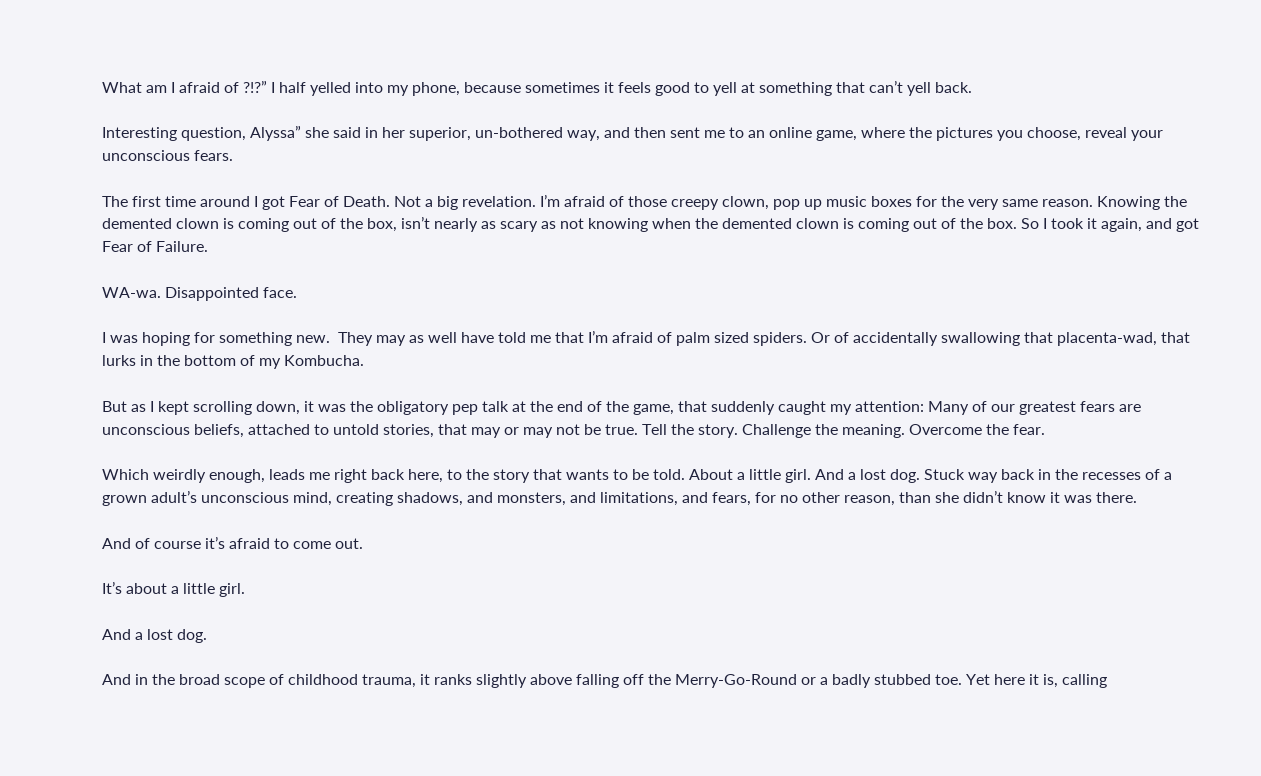What am I afraid of ?!?” I half yelled into my phone, because sometimes it feels good to yell at something that can’t yell back.

Interesting question, Alyssa” she said in her superior, un-bothered way, and then sent me to an online game, where the pictures you choose, reveal your unconscious fears.

The first time around I got Fear of Death. Not a big revelation. I’m afraid of those creepy clown, pop up music boxes for the very same reason. Knowing the demented clown is coming out of the box, isn’t nearly as scary as not knowing when the demented clown is coming out of the box. So I took it again, and got  Fear of Failure.

WA-wa. Disappointed face.

I was hoping for something new.  They may as well have told me that I’m afraid of palm sized spiders. Or of accidentally swallowing that placenta-wad, that lurks in the bottom of my Kombucha.

But as I kept scrolling down, it was the obligatory pep talk at the end of the game, that suddenly caught my attention: Many of our greatest fears are unconscious beliefs, attached to untold stories, that may or may not be true. Tell the story. Challenge the meaning. Overcome the fear.

Which weirdly enough, leads me right back here, to the story that wants to be told. About a little girl. And a lost dog. Stuck way back in the recesses of a grown adult’s unconscious mind, creating shadows, and monsters, and limitations, and fears, for no other reason, than she didn’t know it was there.

And of course it’s afraid to come out.

It’s about a little girl.

And a lost dog.

And in the broad scope of childhood trauma, it ranks slightly above falling off the Merry-Go-Round or a badly stubbed toe. Yet here it is, calling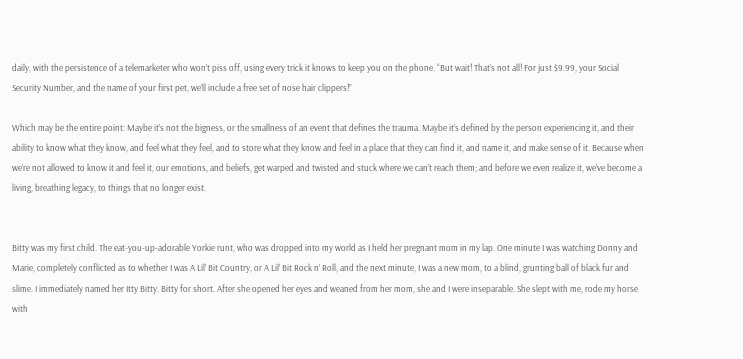daily, with the persistence of a telemarketer who won’t piss off, using every trick it knows to keep you on the phone. “But wait! That’s not all! For just $9.99, your Social Security Number, and the name of your first pet, we’ll include a free set of nose hair clippers!”

Which may be the entire point: Maybe it’s not the bigness, or the smallness of an event that defines the trauma. Maybe it’s defined by the person experiencing it, and their ability to know what they know, and feel what they feel, and to store what they know and feel in a place that they can find it, and name it, and make sense of it. Because when we’re not allowed to know it and feel it, our emotions, and beliefs, get warped and twisted and stuck where we can’t reach them; and before we even realize it, we’ve become a living, breathing legacy, to things that no longer exist.


Bitty was my first child. The eat-you-up-adorable Yorkie runt, who was dropped into my world as I held her pregnant mom in my lap. One minute I was watching Donny and Marie, completely conflicted as to whether I was A Lil’ Bit Country, or A Lil’ Bit Rock n’ Roll, and the next minute, I was a new mom, to a blind, grunting ball of black fur and slime. I immediately named her Itty Bitty. Bitty for short. After she opened her eyes and weaned from her mom, she and I were inseparable. She slept with me, rode my horse with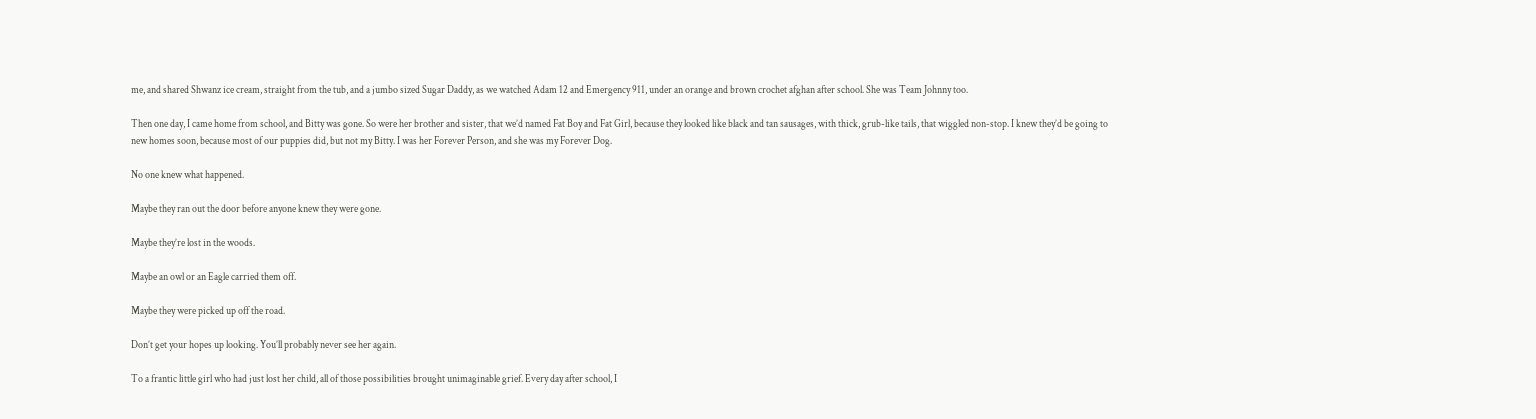me, and shared Shwanz ice cream, straight from the tub, and a jumbo sized Sugar Daddy, as we watched Adam 12 and Emergency 911, under an orange and brown crochet afghan after school. She was Team Johnny too.

Then one day, I came home from school, and Bitty was gone. So were her brother and sister, that we’d named Fat Boy and Fat Girl, because they looked like black and tan sausages, with thick, grub-like tails, that wiggled non-stop. I knew they’d be going to new homes soon, because most of our puppies did, but not my Bitty. I was her Forever Person, and she was my Forever Dog.

No one knew what happened.

Maybe they ran out the door before anyone knew they were gone.

Maybe they’re lost in the woods.

Maybe an owl or an Eagle carried them off.

Maybe they were picked up off the road.

Don’t get your hopes up looking. You’ll probably never see her again.

To a frantic little girl who had just lost her child, all of those possibilities brought unimaginable grief. Every day after school, I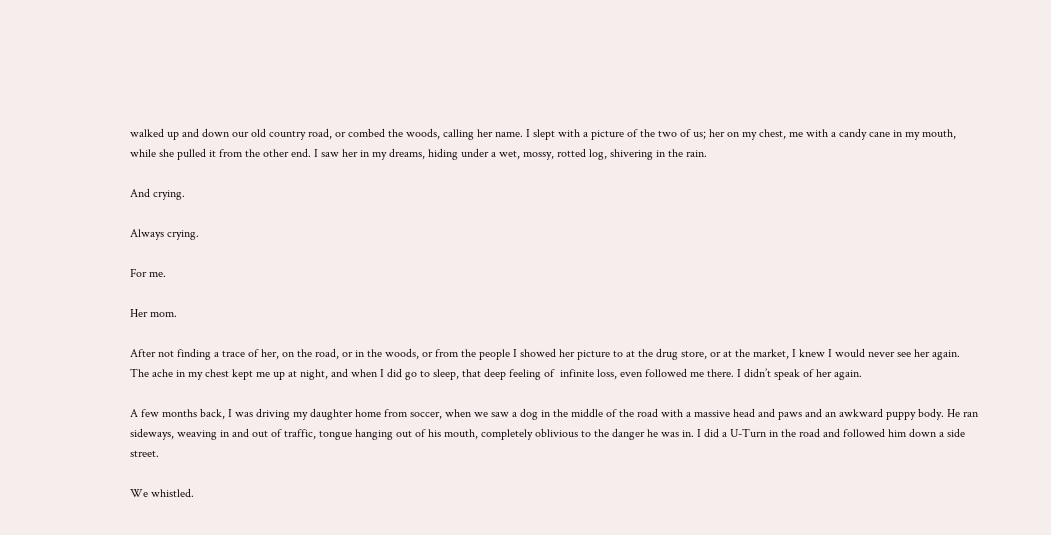walked up and down our old country road, or combed the woods, calling her name. I slept with a picture of the two of us; her on my chest, me with a candy cane in my mouth, while she pulled it from the other end. I saw her in my dreams, hiding under a wet, mossy, rotted log, shivering in the rain.

And crying.

Always crying.

For me.

Her mom.

After not finding a trace of her, on the road, or in the woods, or from the people I showed her picture to at the drug store, or at the market, I knew I would never see her again. The ache in my chest kept me up at night, and when I did go to sleep, that deep feeling of  infinite loss, even followed me there. I didn’t speak of her again.

A few months back, I was driving my daughter home from soccer, when we saw a dog in the middle of the road with a massive head and paws and an awkward puppy body. He ran sideways, weaving in and out of traffic, tongue hanging out of his mouth, completely oblivious to the danger he was in. I did a U-Turn in the road and followed him down a side street.

We whistled.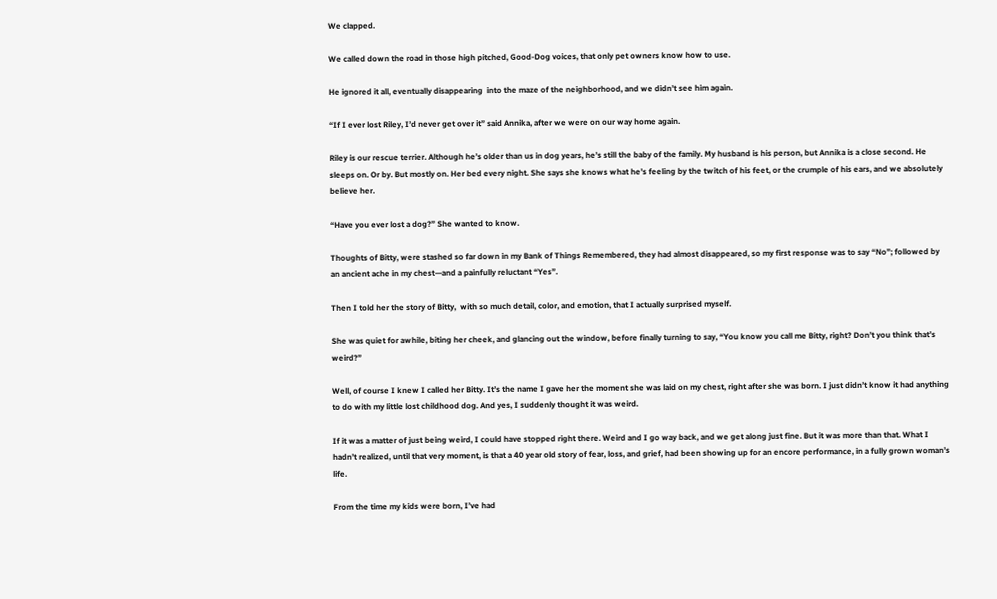We clapped.

We called down the road in those high pitched, Good-Dog voices, that only pet owners know how to use.

He ignored it all, eventually disappearing  into the maze of the neighborhood, and we didn’t see him again.

“If I ever lost Riley, I’d never get over it” said Annika, after we were on our way home again.

Riley is our rescue terrier. Although he’s older than us in dog years, he’s still the baby of the family. My husband is his person, but Annika is a close second. He sleeps on. Or by. But mostly on. Her bed every night. She says she knows what he’s feeling by the twitch of his feet, or the crumple of his ears, and we absolutely believe her.

“Have you ever lost a dog?” She wanted to know.

Thoughts of Bitty, were stashed so far down in my Bank of Things Remembered, they had almost disappeared, so my first response was to say “No”; followed by an ancient ache in my chest—and a painfully reluctant “Yes”.

Then I told her the story of Bitty,  with so much detail, color, and emotion, that I actually surprised myself.

She was quiet for awhile, biting her cheek, and glancing out the window, before finally turning to say, “You know you call me Bitty, right? Don’t you think that’s weird?”

Well, of course I knew I called her Bitty. It’s the name I gave her the moment she was laid on my chest, right after she was born. I just didn’t know it had anything to do with my little lost childhood dog. And yes, I suddenly thought it was weird.

If it was a matter of just being weird, I could have stopped right there. Weird and I go way back, and we get along just fine. But it was more than that. What I hadn’t realized, until that very moment, is that a 40 year old story of fear, loss, and grief, had been showing up for an encore performance, in a fully grown woman’s life.

From the time my kids were born, I’ve had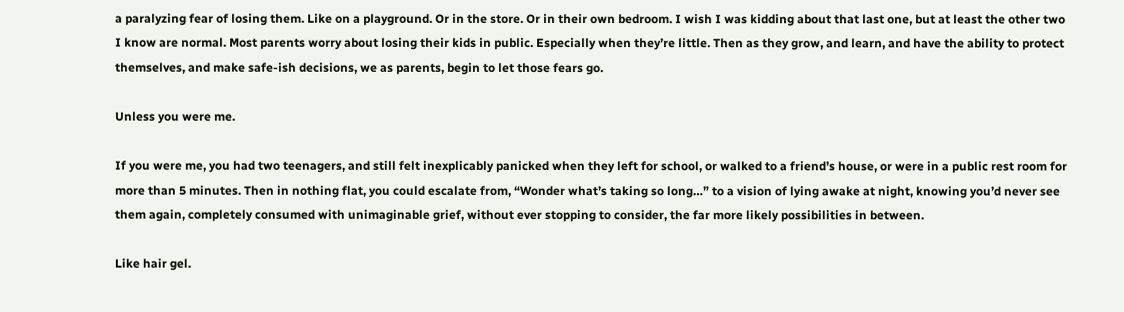a paralyzing fear of losing them. Like on a playground. Or in the store. Or in their own bedroom. I wish I was kidding about that last one, but at least the other two I know are normal. Most parents worry about losing their kids in public. Especially when they’re little. Then as they grow, and learn, and have the ability to protect themselves, and make safe-ish decisions, we as parents, begin to let those fears go.

Unless you were me.

If you were me, you had two teenagers, and still felt inexplicably panicked when they left for school, or walked to a friend’s house, or were in a public rest room for more than 5 minutes. Then in nothing flat, you could escalate from, “Wonder what’s taking so long…” to a vision of lying awake at night, knowing you’d never see them again, completely consumed with unimaginable grief, without ever stopping to consider, the far more likely possibilities in between.

Like hair gel.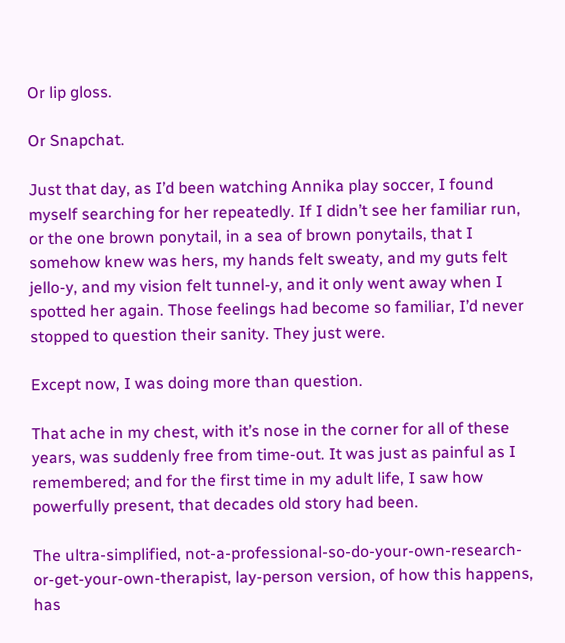Or lip gloss.

Or Snapchat.

Just that day, as I’d been watching Annika play soccer, I found myself searching for her repeatedly. If I didn’t see her familiar run, or the one brown ponytail, in a sea of brown ponytails, that I somehow knew was hers, my hands felt sweaty, and my guts felt jello-y, and my vision felt tunnel-y, and it only went away when I spotted her again. Those feelings had become so familiar, I’d never stopped to question their sanity. They just were.

Except now, I was doing more than question.

That ache in my chest, with it’s nose in the corner for all of these years, was suddenly free from time-out. It was just as painful as I remembered; and for the first time in my adult life, I saw how powerfully present, that decades old story had been.

The ultra-simplified, not-a-professional-so-do-your-own-research-or-get-your-own-therapist, lay-person version, of how this happens, has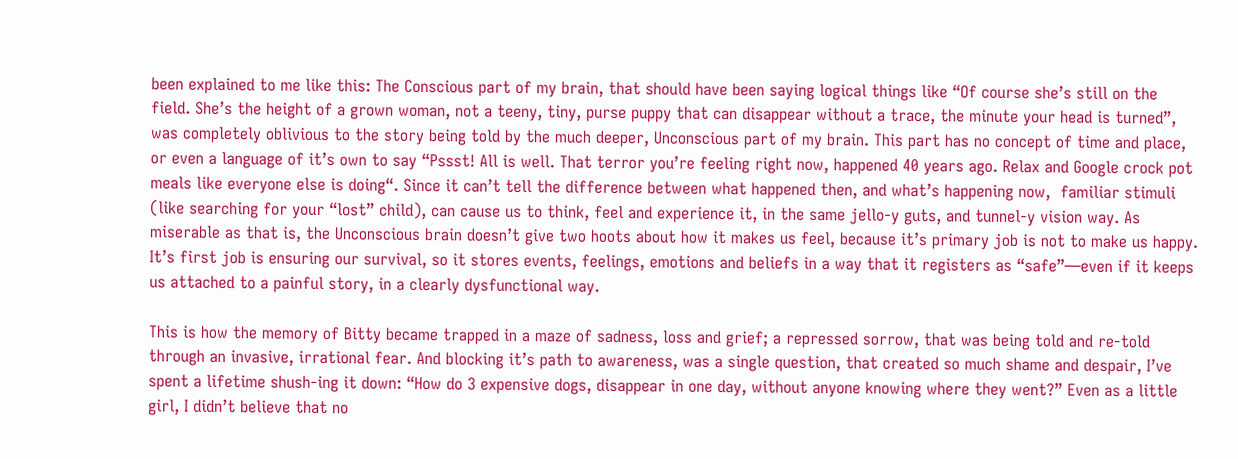been explained to me like this: The Conscious part of my brain, that should have been saying logical things like “Of course she’s still on the field. She’s the height of a grown woman, not a teeny, tiny, purse puppy that can disappear without a trace, the minute your head is turned”, was completely oblivious to the story being told by the much deeper, Unconscious part of my brain. This part has no concept of time and place, or even a language of it’s own to say “Pssst! All is well. That terror you’re feeling right now, happened 40 years ago. Relax and Google crock pot meals like everyone else is doing“. Since it can’t tell the difference between what happened then, and what’s happening now,  familiar stimuli (like searching for your “lost” child), can cause us to think, feel and experience it, in the same jello-y guts, and tunnel-y vision way. As miserable as that is, the Unconscious brain doesn’t give two hoots about how it makes us feel, because it’s primary job is not to make us happy. It’s first job is ensuring our survival, so it stores events, feelings, emotions and beliefs in a way that it registers as “safe”—even if it keeps us attached to a painful story, in a clearly dysfunctional way.

This is how the memory of Bitty became trapped in a maze of sadness, loss and grief; a repressed sorrow, that was being told and re-told through an invasive, irrational fear. And blocking it’s path to awareness, was a single question, that created so much shame and despair, I’ve spent a lifetime shush-ing it down: “How do 3 expensive dogs, disappear in one day, without anyone knowing where they went?” Even as a little girl, I didn’t believe that no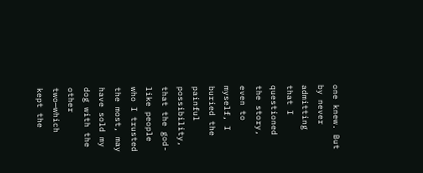one knew. But by never admitting that I questioned the story, even to myself, I buried the painful possibility, that the god-like people who I trusted the most, may have sold my dog with the other two—which  kept the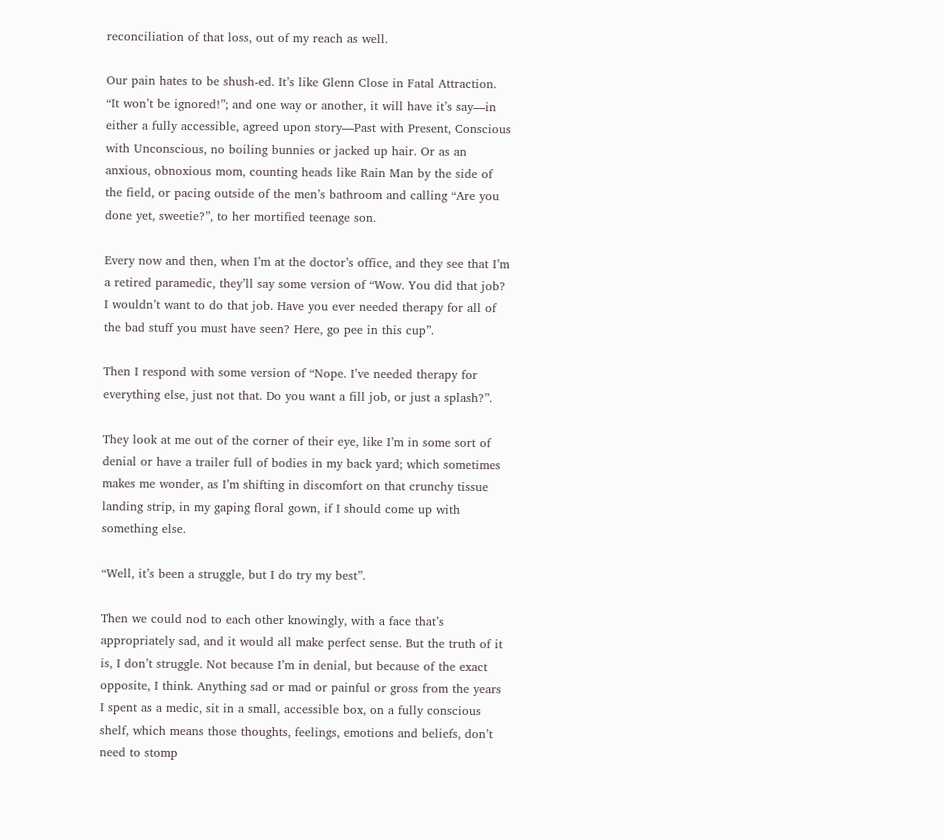reconciliation of that loss, out of my reach as well.

Our pain hates to be shush-ed. It’s like Glenn Close in Fatal Attraction. “It won’t be ignored!”; and one way or another, it will have it’s say—in either a fully accessible, agreed upon story—Past with Present, Conscious with Unconscious, no boiling bunnies or jacked up hair. Or as an anxious, obnoxious mom, counting heads like Rain Man by the side of the field, or pacing outside of the men’s bathroom and calling “Are you done yet, sweetie?”, to her mortified teenage son.

Every now and then, when I’m at the doctor’s office, and they see that I’m a retired paramedic, they’ll say some version of “Wow. You did that job? I wouldn’t want to do that job. Have you ever needed therapy for all of the bad stuff you must have seen? Here, go pee in this cup”.

Then I respond with some version of “Nope. I’ve needed therapy for everything else, just not that. Do you want a fill job, or just a splash?”.

They look at me out of the corner of their eye, like I’m in some sort of denial or have a trailer full of bodies in my back yard; which sometimes makes me wonder, as I’m shifting in discomfort on that crunchy tissue landing strip, in my gaping floral gown, if I should come up with something else.

“Well, it’s been a struggle, but I do try my best”.

Then we could nod to each other knowingly, with a face that’s appropriately sad, and it would all make perfect sense. But the truth of it is, I don’t struggle. Not because I’m in denial, but because of the exact opposite, I think. Anything sad or mad or painful or gross from the years I spent as a medic, sit in a small, accessible box, on a fully conscious shelf, which means those thoughts, feelings, emotions and beliefs, don’t need to stomp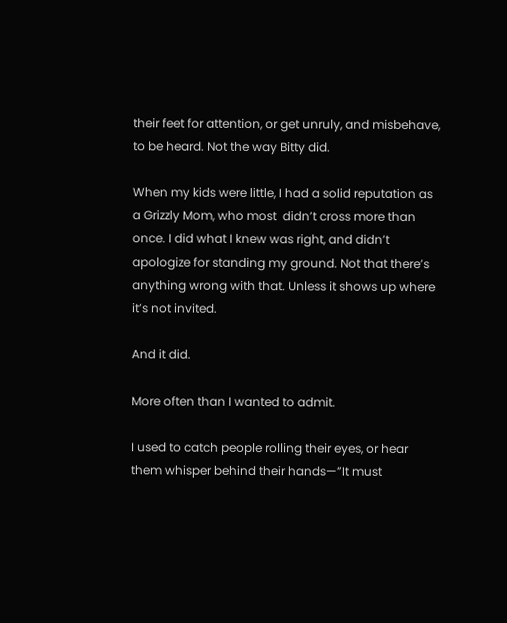their feet for attention, or get unruly, and misbehave, to be heard. Not the way Bitty did.

When my kids were little, I had a solid reputation as a Grizzly Mom, who most  didn’t cross more than once. I did what I knew was right, and didn’t apologize for standing my ground. Not that there’s anything wrong with that. Unless it shows up where it’s not invited.

And it did.

More often than I wanted to admit.

I used to catch people rolling their eyes, or hear them whisper behind their hands—”It must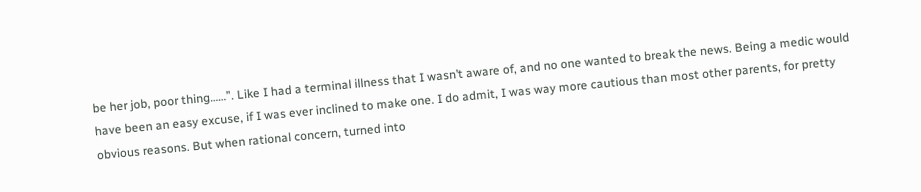be her job, poor thing……”. Like I had a terminal illness that I wasn’t aware of, and no one wanted to break the news. Being a medic would have been an easy excuse, if I was ever inclined to make one. I do admit, I was way more cautious than most other parents, for pretty obvious reasons. But when rational concern, turned into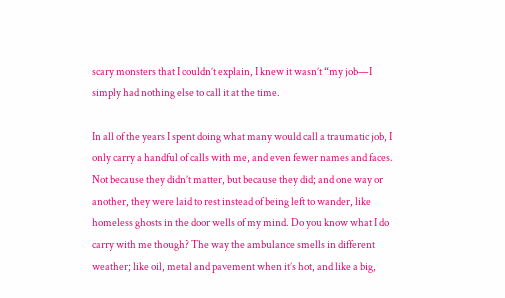scary monsters that I couldn’t explain, I knew it wasn’t “my job—I simply had nothing else to call it at the time.

In all of the years I spent doing what many would call a traumatic job, I only carry a handful of calls with me, and even fewer names and faces. Not because they didn’t matter, but because they did; and one way or another, they were laid to rest instead of being left to wander, like homeless ghosts in the door wells of my mind. Do you know what I do carry with me though? The way the ambulance smells in different weather; like oil, metal and pavement when it’s hot, and like a big,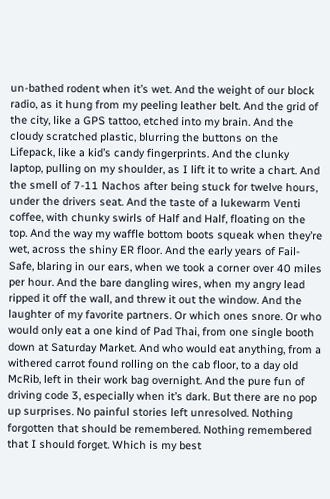un-bathed rodent when it’s wet. And the weight of our block radio, as it hung from my peeling leather belt. And the grid of the city, like a GPS tattoo, etched into my brain. And the cloudy scratched plastic, blurring the buttons on the Lifepack, like a kid’s candy fingerprints. And the clunky laptop, pulling on my shoulder, as I lift it to write a chart. And the smell of 7-11 Nachos after being stuck for twelve hours, under the drivers seat. And the taste of a lukewarm Venti coffee, with chunky swirls of Half and Half, floating on the top. And the way my waffle bottom boots squeak when they’re wet, across the shiny ER floor. And the early years of Fail-Safe, blaring in our ears, when we took a corner over 40 miles per hour. And the bare dangling wires, when my angry lead ripped it off the wall, and threw it out the window. And the laughter of my favorite partners. Or which ones snore. Or who would only eat a one kind of Pad Thai, from one single booth down at Saturday Market. And who would eat anything, from a withered carrot found rolling on the cab floor, to a day old McRib, left in their work bag overnight. And the pure fun of driving code 3, especially when it’s dark. But there are no pop up surprises. No painful stories left unresolved. Nothing forgotten that should be remembered. Nothing remembered that I should forget. Which is my best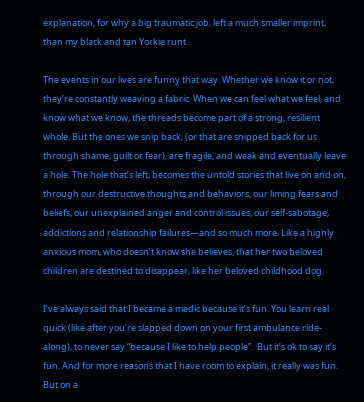explanation, for why a big traumatic job, left a much smaller imprint, than my black and tan Yorkie runt.

The events in our lives are funny that way. Whether we know it or not, they’re constantly weaving a fabric. When we can feel what we feel, and know what we know, the threads become part of a strong, resilient whole. But the ones we snip back, (or that are snipped back for us through shame, guilt or fear), are fragile, and weak and eventually leave a hole. The hole that’s left, becomes the untold stories that live on and on, through our destructive thoughts and behaviors, our liming fears and beliefs, our unexplained anger and control issues, our self-sabotage, addictions and relationship failures—and so much more. Like a highly anxious mom, who doesn’t know she believes, that her two beloved children are destined to disappear, like her beloved childhood dog.

I’ve always said that I became a medic because it’s fun. You learn real quick (like after you’re slapped down on your first ambulance ride-along), to never say “because I like to help people”.  But it’s ok to say it’s fun. And for more reasons that I have room to explain, it really was fun. But on a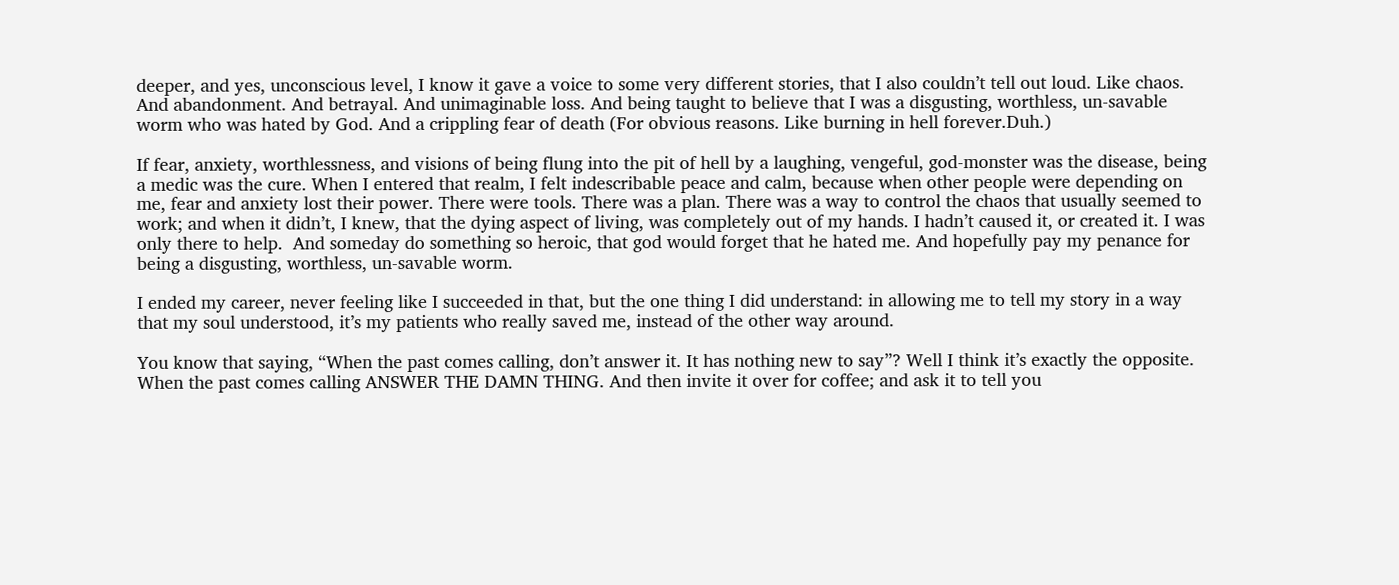deeper, and yes, unconscious level, I know it gave a voice to some very different stories, that I also couldn’t tell out loud. Like chaos. And abandonment. And betrayal. And unimaginable loss. And being taught to believe that I was a disgusting, worthless, un-savable worm who was hated by God. And a crippling fear of death (For obvious reasons. Like burning in hell forever.Duh.)

If fear, anxiety, worthlessness, and visions of being flung into the pit of hell by a laughing, vengeful, god-monster was the disease, being a medic was the cure. When I entered that realm, I felt indescribable peace and calm, because when other people were depending on me, fear and anxiety lost their power. There were tools. There was a plan. There was a way to control the chaos that usually seemed to work; and when it didn’t, I knew, that the dying aspect of living, was completely out of my hands. I hadn’t caused it, or created it. I was only there to help.  And someday do something so heroic, that god would forget that he hated me. And hopefully pay my penance for being a disgusting, worthless, un-savable worm.

I ended my career, never feeling like I succeeded in that, but the one thing I did understand: in allowing me to tell my story in a way that my soul understood, it’s my patients who really saved me, instead of the other way around.

You know that saying, “When the past comes calling, don’t answer it. It has nothing new to say”? Well I think it’s exactly the opposite. When the past comes calling ANSWER THE DAMN THING. And then invite it over for coffee; and ask it to tell you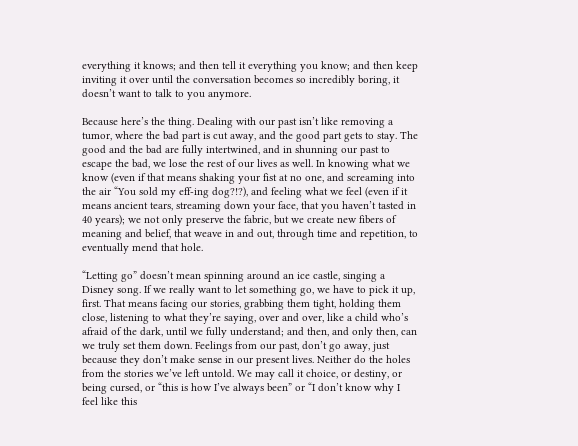everything it knows; and then tell it everything you know; and then keep inviting it over until the conversation becomes so incredibly boring, it doesn’t want to talk to you anymore.

Because here’s the thing. Dealing with our past isn’t like removing a tumor, where the bad part is cut away, and the good part gets to stay. The good and the bad are fully intertwined, and in shunning our past to escape the bad, we lose the rest of our lives as well. In knowing what we know (even if that means shaking your fist at no one, and screaming into the air “You sold my eff-ing dog?!?), and feeling what we feel (even if it means ancient tears, streaming down your face, that you haven’t tasted in 40 years); we not only preserve the fabric, but we create new fibers of meaning and belief, that weave in and out, through time and repetition, to eventually mend that hole.

“Letting go” doesn’t mean spinning around an ice castle, singing a Disney song. If we really want to let something go, we have to pick it up, first. That means facing our stories, grabbing them tight, holding them close, listening to what they’re saying, over and over, like a child who’s afraid of the dark, until we fully understand; and then, and only then, can we truly set them down. Feelings from our past, don’t go away, just because they don’t make sense in our present lives. Neither do the holes from the stories we’ve left untold. We may call it choice, or destiny, or being cursed, or “this is how I’ve always been” or “I don’t know why I feel like this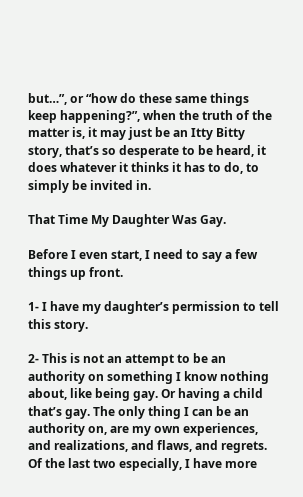but…”, or “how do these same things keep happening?”, when the truth of the matter is, it may just be an Itty Bitty story, that’s so desperate to be heard, it does whatever it thinks it has to do, to simply be invited in.

That Time My Daughter Was Gay.

Before I even start, I need to say a few things up front.

1- I have my daughter’s permission to tell this story.

2- This is not an attempt to be an authority on something I know nothing about, like being gay. Or having a child that’s gay. The only thing I can be an authority on, are my own experiences, and realizations, and flaws, and regrets. Of the last two especially, I have more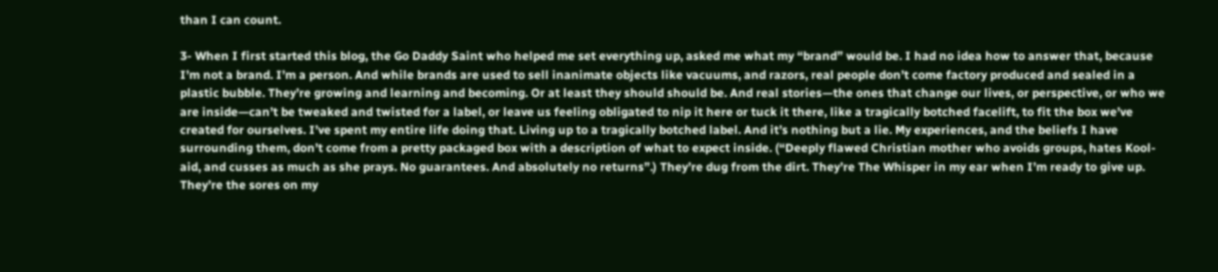than I can count.

3- When I first started this blog, the Go Daddy Saint who helped me set everything up, asked me what my “brand” would be. I had no idea how to answer that, because I’m not a brand. I’m a person. And while brands are used to sell inanimate objects like vacuums, and razors, real people don’t come factory produced and sealed in a plastic bubble. They’re growing and learning and becoming. Or at least they should should be. And real stories—the ones that change our lives, or perspective, or who we are inside—can’t be tweaked and twisted for a label, or leave us feeling obligated to nip it here or tuck it there, like a tragically botched facelift, to fit the box we’ve created for ourselves. I’ve spent my entire life doing that. Living up to a tragically botched label. And it’s nothing but a lie. My experiences, and the beliefs I have surrounding them, don’t come from a pretty packaged box with a description of what to expect inside. (“Deeply flawed Christian mother who avoids groups, hates Kool-aid, and cusses as much as she prays. No guarantees. And absolutely no returns”.) They’re dug from the dirt. They’re The Whisper in my ear when I’m ready to give up. They’re the sores on my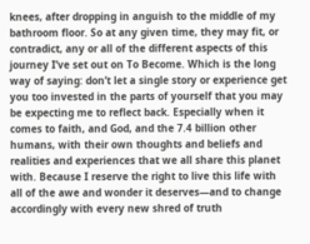knees, after dropping in anguish to the middle of my bathroom floor. So at any given time, they may fit, or contradict, any or all of the different aspects of this journey I’ve set out on To Become. Which is the long way of saying: don’t let a single story or experience get you too invested in the parts of yourself that you may be expecting me to reflect back. Especially when it comes to faith, and God, and the 7.4 billion other humans, with their own thoughts and beliefs and realities and experiences that we all share this planet with. Because I reserve the right to live this life with all of the awe and wonder it deserves—and to change accordingly with every new shred of truth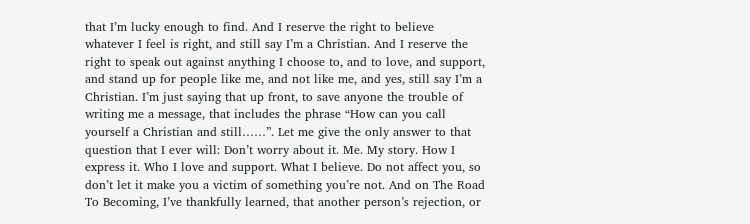that I’m lucky enough to find. And I reserve the right to believe whatever I feel is right, and still say I’m a Christian. And I reserve the right to speak out against anything I choose to, and to love, and support, and stand up for people like me, and not like me, and yes, still say I’m a Christian. I’m just saying that up front, to save anyone the trouble of writing me a message, that includes the phrase “How can you call yourself a Christian and still……”. Let me give the only answer to that question that I ever will: Don’t worry about it. Me. My story. How I express it. Who I love and support. What I believe. Do not affect you, so don’t let it make you a victim of something you’re not. And on The Road To Becoming, I’ve thankfully learned, that another person’s rejection, or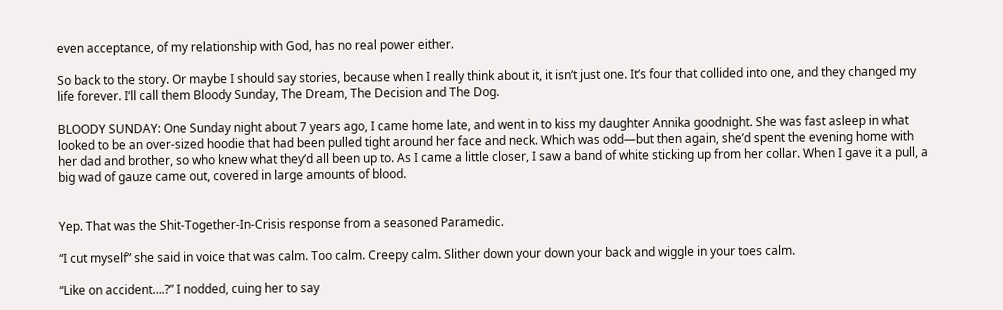even acceptance, of my relationship with God, has no real power either.

So back to the story. Or maybe I should say stories, because when I really think about it, it isn’t just one. It’s four that collided into one, and they changed my life forever. I’ll call them Bloody Sunday, The Dream, The Decision and The Dog.

BLOODY SUNDAY: One Sunday night about 7 years ago, I came home late, and went in to kiss my daughter Annika goodnight. She was fast asleep in what looked to be an over-sized hoodie that had been pulled tight around her face and neck. Which was odd—but then again, she’d spent the evening home with her dad and brother, so who knew what they’d all been up to. As I came a little closer, I saw a band of white sticking up from her collar. When I gave it a pull, a big wad of gauze came out, covered in large amounts of blood.


Yep. That was the Shit-Together-In-Crisis response from a seasoned Paramedic.

“I cut myself” she said in voice that was calm. Too calm. Creepy calm. Slither down your down your back and wiggle in your toes calm.

“Like on accident….?” I nodded, cuing her to say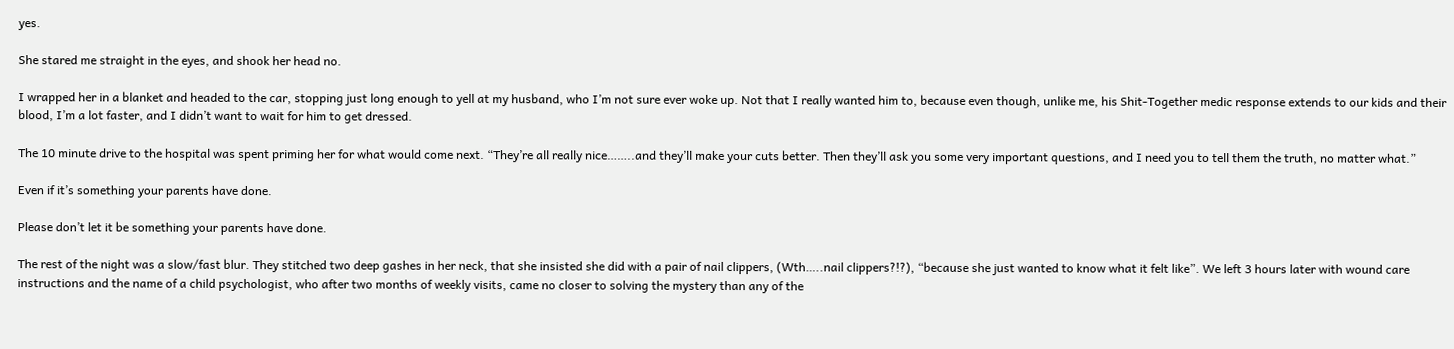yes.

She stared me straight in the eyes, and shook her head no.

I wrapped her in a blanket and headed to the car, stopping just long enough to yell at my husband, who I’m not sure ever woke up. Not that I really wanted him to, because even though, unlike me, his Shit-Together medic response extends to our kids and their blood, I’m a lot faster, and I didn’t want to wait for him to get dressed.

The 10 minute drive to the hospital was spent priming her for what would come next. “They’re all really nice……..and they’ll make your cuts better. Then they’ll ask you some very important questions, and I need you to tell them the truth, no matter what.”

Even if it’s something your parents have done.

Please don’t let it be something your parents have done.

The rest of the night was a slow/fast blur. They stitched two deep gashes in her neck, that she insisted she did with a pair of nail clippers, (Wth…..nail clippers?!?), “because she just wanted to know what it felt like”. We left 3 hours later with wound care instructions and the name of a child psychologist, who after two months of weekly visits, came no closer to solving the mystery than any of the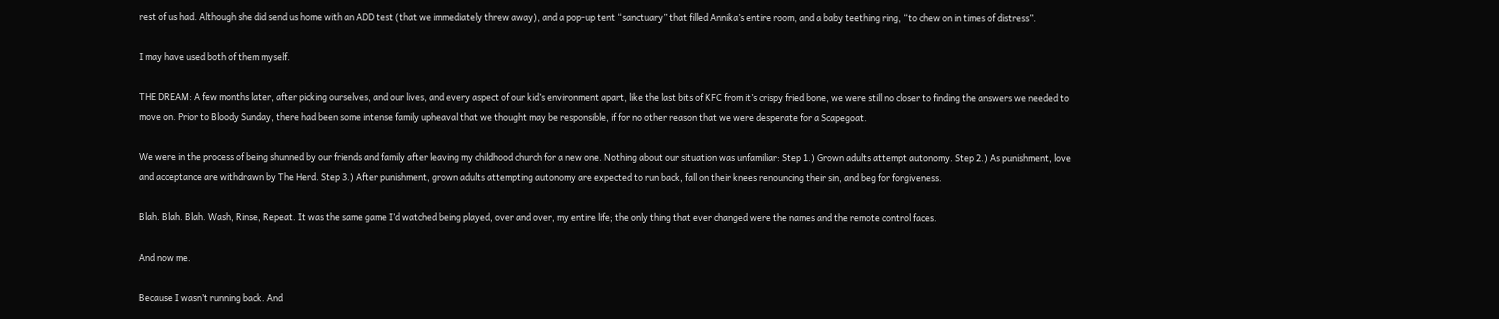rest of us had. Although she did send us home with an ADD test (that we immediately threw away), and a pop-up tent “sanctuary” that filled Annika’s entire room, and a baby teething ring, “to chew on in times of distress”.

I may have used both of them myself.

THE DREAM: A few months later, after picking ourselves, and our lives, and every aspect of our kid’s environment apart, like the last bits of KFC from it’s crispy fried bone, we were still no closer to finding the answers we needed to move on. Prior to Bloody Sunday, there had been some intense family upheaval that we thought may be responsible, if for no other reason that we were desperate for a Scapegoat.

We were in the process of being shunned by our friends and family after leaving my childhood church for a new one. Nothing about our situation was unfamiliar: Step 1.) Grown adults attempt autonomy. Step 2.) As punishment, love and acceptance are withdrawn by The Herd. Step 3.) After punishment, grown adults attempting autonomy are expected to run back, fall on their knees renouncing their sin, and beg for forgiveness.

Blah. Blah. Blah. Wash, Rinse, Repeat. It was the same game I’d watched being played, over and over, my entire life; the only thing that ever changed were the names and the remote control faces.

And now me.

Because I wasn’t running back. And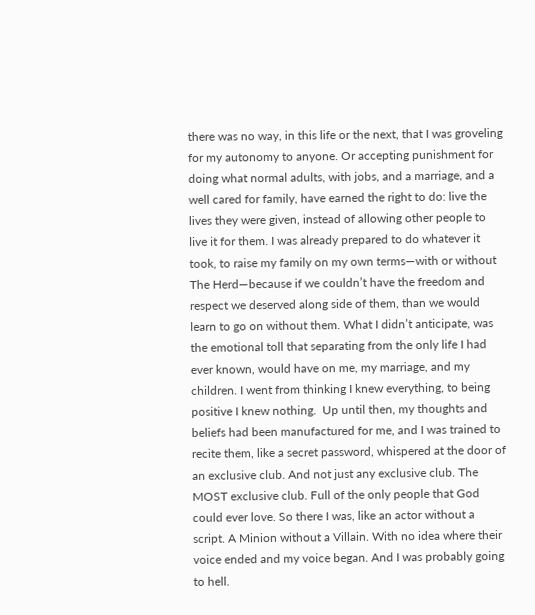there was no way, in this life or the next, that I was groveling for my autonomy to anyone. Or accepting punishment for doing what normal adults, with jobs, and a marriage, and a well cared for family, have earned the right to do: live the lives they were given, instead of allowing other people to live it for them. I was already prepared to do whatever it took, to raise my family on my own terms—with or without The Herd—because if we couldn’t have the freedom and respect we deserved along side of them, than we would learn to go on without them. What I didn’t anticipate, was the emotional toll that separating from the only life I had ever known, would have on me, my marriage, and my children. I went from thinking I knew everything, to being positive I knew nothing.  Up until then, my thoughts and beliefs had been manufactured for me, and I was trained to recite them, like a secret password, whispered at the door of an exclusive club. And not just any exclusive club. The MOST exclusive club. Full of the only people that God could ever love. So there I was, like an actor without a script. A Minion without a Villain. With no idea where their voice ended and my voice began. And I was probably going to hell.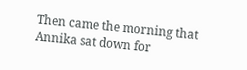Then came the morning that Annika sat down for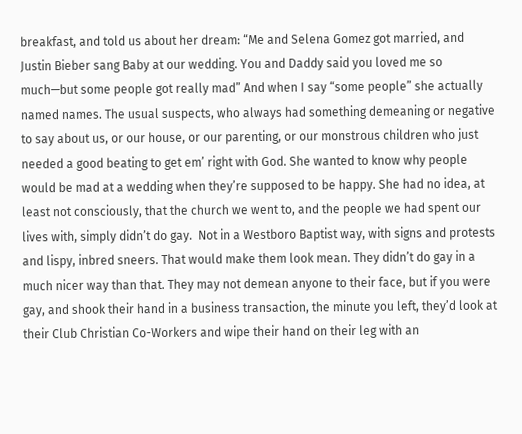breakfast, and told us about her dream: “Me and Selena Gomez got married, and Justin Bieber sang Baby at our wedding. You and Daddy said you loved me so much—but some people got really mad” And when I say “some people” she actually named names. The usual suspects, who always had something demeaning or negative to say about us, or our house, or our parenting, or our monstrous children who just needed a good beating to get em’ right with God. She wanted to know why people would be mad at a wedding when they’re supposed to be happy. She had no idea, at least not consciously, that the church we went to, and the people we had spent our lives with, simply didn’t do gay.  Not in a Westboro Baptist way, with signs and protests and lispy, inbred sneers. That would make them look mean. They didn’t do gay in a much nicer way than that. They may not demean anyone to their face, but if you were gay, and shook their hand in a business transaction, the minute you left, they’d look at their Club Christian Co-Workers and wipe their hand on their leg with an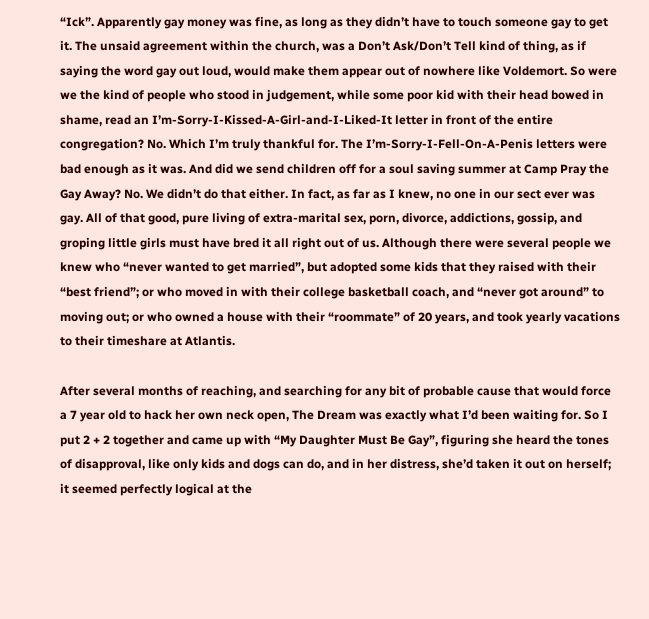“Ick”. Apparently gay money was fine, as long as they didn’t have to touch someone gay to get it. The unsaid agreement within the church, was a Don’t Ask/Don’t Tell kind of thing, as if saying the word gay out loud, would make them appear out of nowhere like Voldemort. So were we the kind of people who stood in judgement, while some poor kid with their head bowed in shame, read an I’m-Sorry-I-Kissed-A-Girl-and-I-Liked-It letter in front of the entire congregation? No. Which I’m truly thankful for. The I’m-Sorry-I-Fell-On-A-Penis letters were bad enough as it was. And did we send children off for a soul saving summer at Camp Pray the Gay Away? No. We didn’t do that either. In fact, as far as I knew, no one in our sect ever was gay. All of that good, pure living of extra-marital sex, porn, divorce, addictions, gossip, and groping little girls must have bred it all right out of us. Although there were several people we knew who “never wanted to get married”, but adopted some kids that they raised with their “best friend”; or who moved in with their college basketball coach, and “never got around” to moving out; or who owned a house with their “roommate” of 20 years, and took yearly vacations to their timeshare at Atlantis.

After several months of reaching, and searching for any bit of probable cause that would force a 7 year old to hack her own neck open, The Dream was exactly what I’d been waiting for. So I put 2 + 2 together and came up with “My Daughter Must Be Gay”, figuring she heard the tones of disapproval, like only kids and dogs can do, and in her distress, she’d taken it out on herself; it seemed perfectly logical at the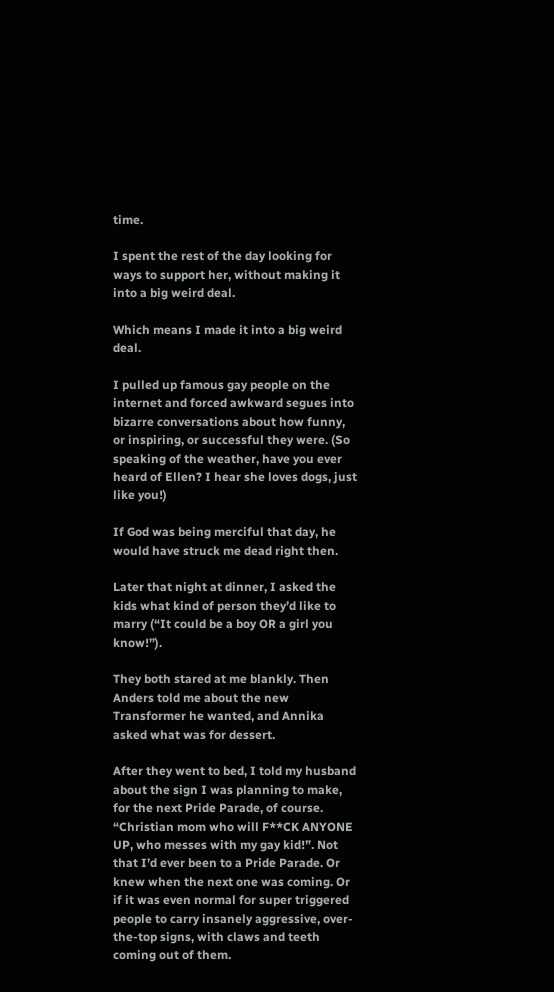time.

I spent the rest of the day looking for ways to support her, without making it into a big weird deal.

Which means I made it into a big weird deal.

I pulled up famous gay people on the internet and forced awkward segues into bizarre conversations about how funny, or inspiring, or successful they were. (So speaking of the weather, have you ever heard of Ellen? I hear she loves dogs, just like you!)

If God was being merciful that day, he would have struck me dead right then.

Later that night at dinner, I asked the kids what kind of person they’d like to marry (“It could be a boy OR a girl you know!”).

They both stared at me blankly. Then Anders told me about the new Transformer he wanted, and Annika asked what was for dessert.

After they went to bed, I told my husband about the sign I was planning to make, for the next Pride Parade, of course.  “Christian mom who will F**CK ANYONE UP, who messes with my gay kid!”. Not that I’d ever been to a Pride Parade. Or knew when the next one was coming. Or if it was even normal for super triggered people to carry insanely aggressive, over-the-top signs, with claws and teeth coming out of them.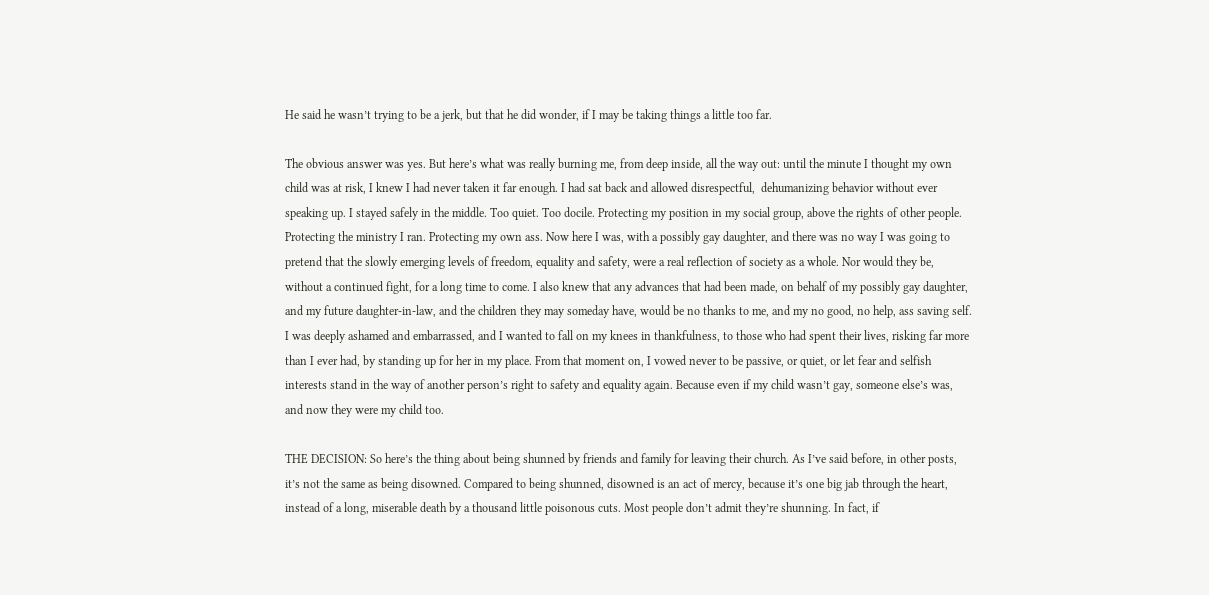He said he wasn’t trying to be a jerk, but that he did wonder, if I may be taking things a little too far.

The obvious answer was yes. But here’s what was really burning me, from deep inside, all the way out: until the minute I thought my own child was at risk, I knew I had never taken it far enough. I had sat back and allowed disrespectful,  dehumanizing behavior without ever speaking up. I stayed safely in the middle. Too quiet. Too docile. Protecting my position in my social group, above the rights of other people. Protecting the ministry I ran. Protecting my own ass. Now here I was, with a possibly gay daughter, and there was no way I was going to pretend that the slowly emerging levels of freedom, equality and safety, were a real reflection of society as a whole. Nor would they be, without a continued fight, for a long time to come. I also knew that any advances that had been made, on behalf of my possibly gay daughter, and my future daughter-in-law, and the children they may someday have, would be no thanks to me, and my no good, no help, ass saving self. I was deeply ashamed and embarrassed, and I wanted to fall on my knees in thankfulness, to those who had spent their lives, risking far more than I ever had, by standing up for her in my place. From that moment on, I vowed never to be passive, or quiet, or let fear and selfish interests stand in the way of another person’s right to safety and equality again. Because even if my child wasn’t gay, someone else’s was, and now they were my child too.

THE DECISION: So here’s the thing about being shunned by friends and family for leaving their church. As I’ve said before, in other posts, it’s not the same as being disowned. Compared to being shunned, disowned is an act of mercy, because it’s one big jab through the heart, instead of a long, miserable death by a thousand little poisonous cuts. Most people don’t admit they’re shunning. In fact, if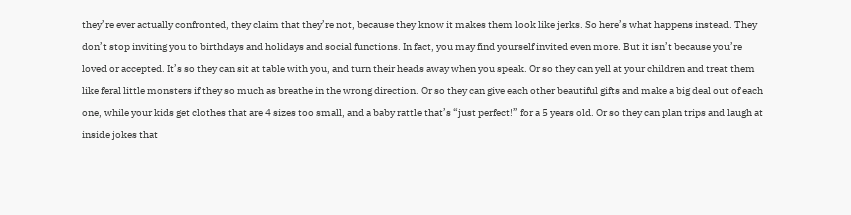they’re ever actually confronted, they claim that they’re not, because they know it makes them look like jerks. So here’s what happens instead. They don’t stop inviting you to birthdays and holidays and social functions. In fact, you may find yourself invited even more. But it isn’t because you’re loved or accepted. It’s so they can sit at table with you, and turn their heads away when you speak. Or so they can yell at your children and treat them like feral little monsters if they so much as breathe in the wrong direction. Or so they can give each other beautiful gifts and make a big deal out of each one, while your kids get clothes that are 4 sizes too small, and a baby rattle that’s “just perfect!” for a 5 years old. Or so they can plan trips and laugh at inside jokes that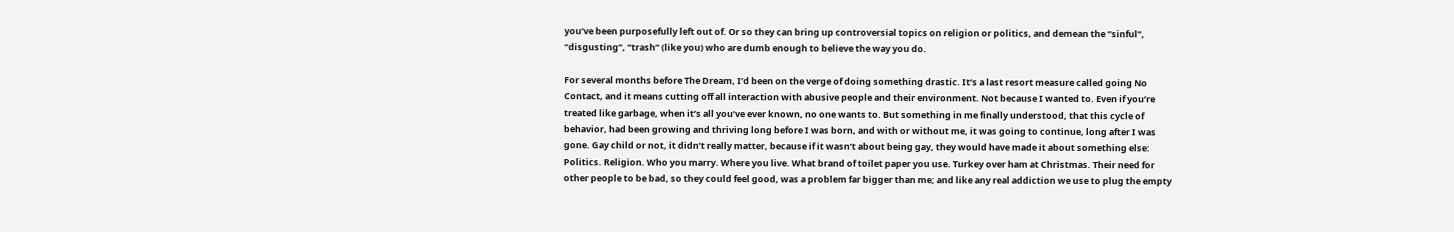you’ve been purposefully left out of. Or so they can bring up controversial topics on religion or politics, and demean the “sinful”, “disgusting”, “trash” (like you) who are dumb enough to believe the way you do.

For several months before The Dream, I’d been on the verge of doing something drastic. It’s a last resort measure called going No Contact, and it means cutting off all interaction with abusive people and their environment. Not because I wanted to. Even if you’re treated like garbage, when it’s all you’ve ever known, no one wants to. But something in me finally understood, that this cycle of behavior, had been growing and thriving long before I was born, and with or without me, it was going to continue, long after I was gone. Gay child or not, it didn’t really matter, because if it wasn’t about being gay, they would have made it about something else: Politics. Religion. Who you marry. Where you live. What brand of toilet paper you use. Turkey over ham at Christmas. Their need for other people to be bad, so they could feel good, was a problem far bigger than me; and like any real addiction we use to plug the empty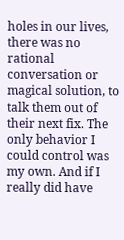holes in our lives, there was no rational conversation or magical solution, to talk them out of their next fix. The only behavior I could control was my own. And if I really did have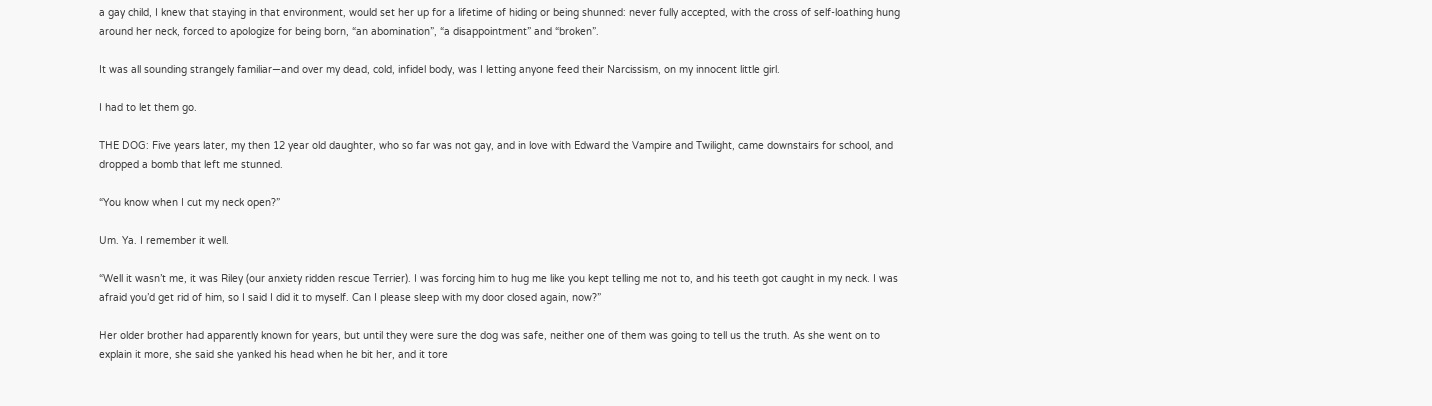a gay child, I knew that staying in that environment, would set her up for a lifetime of hiding or being shunned: never fully accepted, with the cross of self-loathing hung around her neck, forced to apologize for being born, “an abomination”, “a disappointment” and “broken”.

It was all sounding strangely familiar—and over my dead, cold, infidel body, was I letting anyone feed their Narcissism, on my innocent little girl.

I had to let them go.

THE DOG: Five years later, my then 12 year old daughter, who so far was not gay, and in love with Edward the Vampire and Twilight, came downstairs for school, and dropped a bomb that left me stunned.

“You know when I cut my neck open?”

Um. Ya. I remember it well.

“Well it wasn’t me, it was Riley (our anxiety ridden rescue Terrier). I was forcing him to hug me like you kept telling me not to, and his teeth got caught in my neck. I was afraid you’d get rid of him, so I said I did it to myself. Can I please sleep with my door closed again, now?”

Her older brother had apparently known for years, but until they were sure the dog was safe, neither one of them was going to tell us the truth. As she went on to explain it more, she said she yanked his head when he bit her, and it tore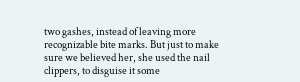two gashes, instead of leaving more recognizable bite marks. But just to make sure we believed her, she used the nail clippers, to disguise it some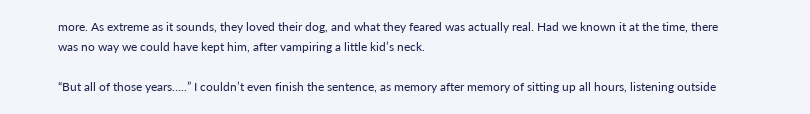more. As extreme as it sounds, they loved their dog, and what they feared was actually real. Had we known it at the time, there was no way we could have kept him, after vampiring a little kid’s neck.

“But all of those years…..” I couldn’t even finish the sentence, as memory after memory of sitting up all hours, listening outside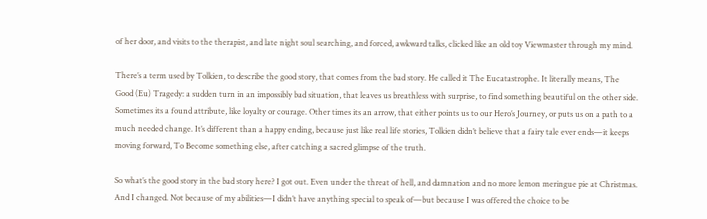of her door, and visits to the therapist, and late night soul searching, and forced, awkward talks, clicked like an old toy Viewmaster through my mind.

There’s a term used by Tolkien, to describe the good story, that comes from the bad story. He called it The Eucatastrophe. It literally means, The Good (Eu) Tragedy: a sudden turn in an impossibly bad situation, that leaves us breathless with surprise, to find something beautiful on the other side. Sometimes its a found attribute, like loyalty or courage. Other times its an arrow, that either points us to our Hero’s Journey, or puts us on a path to a much needed change. It’s different than a happy ending, because just like real life stories, Tolkien didn’t believe that a fairy tale ever ends—it keeps moving forward, To Become something else, after catching a sacred glimpse of the truth.

So what’s the good story in the bad story here? I got out. Even under the threat of hell, and damnation and no more lemon meringue pie at Christmas. And I changed. Not because of my abilities—I didn’t have anything special to speak of—but because I was offered the choice to be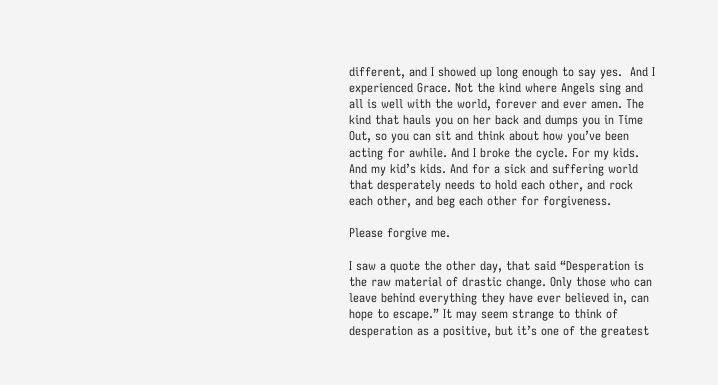different, and I showed up long enough to say yes.  And I experienced Grace. Not the kind where Angels sing and all is well with the world, forever and ever amen. The kind that hauls you on her back and dumps you in Time Out, so you can sit and think about how you’ve been acting for awhile. And I broke the cycle. For my kids. And my kid’s kids. And for a sick and suffering world that desperately needs to hold each other, and rock each other, and beg each other for forgiveness.

Please forgive me.

I saw a quote the other day, that said “Desperation is the raw material of drastic change. Only those who can leave behind everything they have ever believed in, can hope to escape.” It may seem strange to think of desperation as a positive, but it’s one of the greatest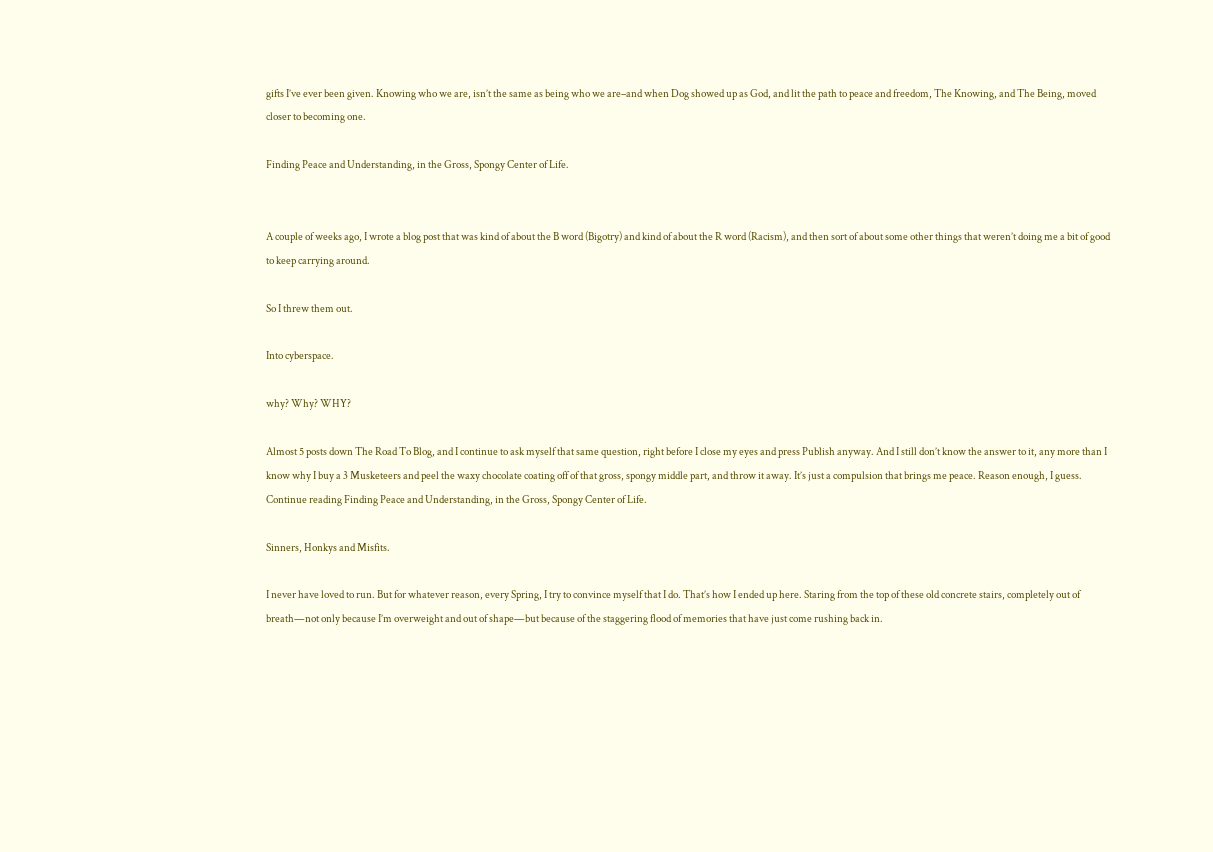gifts I’ve ever been given. Knowing who we are, isn’t the same as being who we are–and when Dog showed up as God, and lit the path to peace and freedom, The Knowing, and The Being, moved closer to becoming one.

Finding Peace and Understanding, in the Gross, Spongy Center of Life.


A couple of weeks ago, I wrote a blog post that was kind of about the B word (Bigotry) and kind of about the R word (Racism), and then sort of about some other things that weren’t doing me a bit of good to keep carrying around.

So I threw them out.

Into cyberspace.

why? Why? WHY?

Almost 5 posts down The Road To Blog, and I continue to ask myself that same question, right before I close my eyes and press Publish anyway. And I still don’t know the answer to it, any more than I know why I buy a 3 Musketeers and peel the waxy chocolate coating off of that gross, spongy middle part, and throw it away. It’s just a compulsion that brings me peace. Reason enough, I guess. Continue reading Finding Peace and Understanding, in the Gross, Spongy Center of Life.

Sinners, Honkys and Misfits.

I never have loved to run. But for whatever reason, every Spring, I try to convince myself that I do. That’s how I ended up here. Staring from the top of these old concrete stairs, completely out of breath—not only because I’m overweight and out of shape—but because of the staggering flood of memories that have just come rushing back in.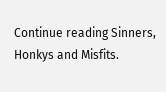Continue reading Sinners, Honkys and Misfits.